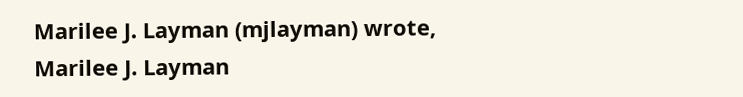Marilee J. Layman (mjlayman) wrote,
Marilee J. Layman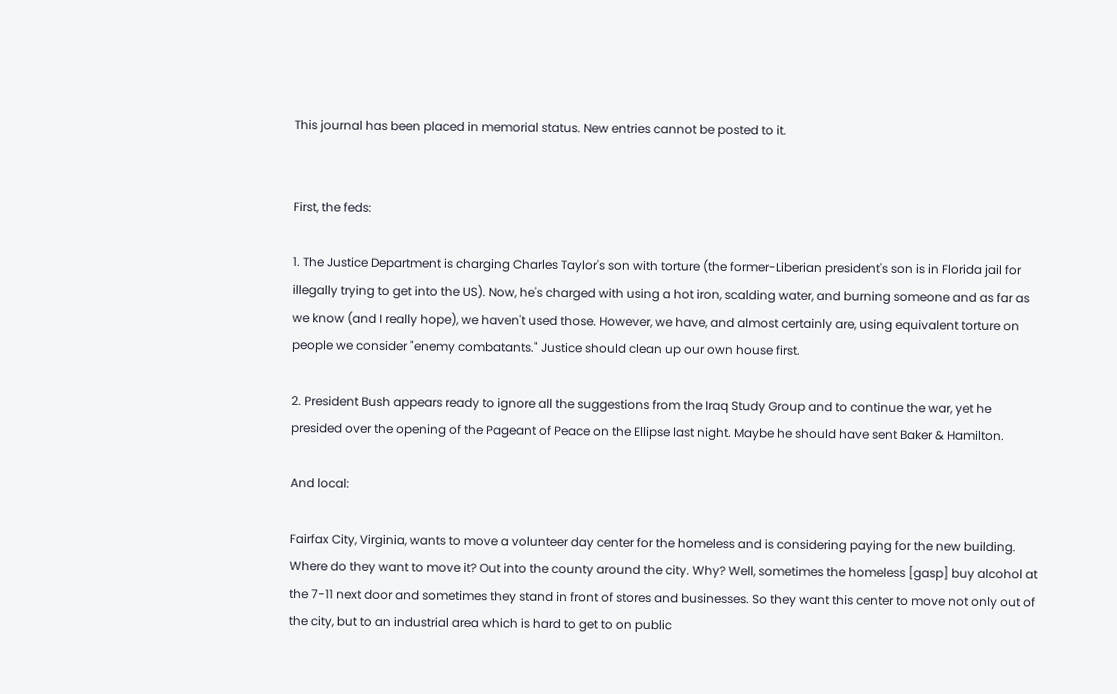This journal has been placed in memorial status. New entries cannot be posted to it.


First, the feds:

1. The Justice Department is charging Charles Taylor's son with torture (the former-Liberian president's son is in Florida jail for illegally trying to get into the US). Now, he's charged with using a hot iron, scalding water, and burning someone and as far as we know (and I really hope), we haven't used those. However, we have, and almost certainly are, using equivalent torture on people we consider "enemy combatants." Justice should clean up our own house first.

2. President Bush appears ready to ignore all the suggestions from the Iraq Study Group and to continue the war, yet he presided over the opening of the Pageant of Peace on the Ellipse last night. Maybe he should have sent Baker & Hamilton.

And local:

Fairfax City, Virginia, wants to move a volunteer day center for the homeless and is considering paying for the new building. Where do they want to move it? Out into the county around the city. Why? Well, sometimes the homeless [gasp] buy alcohol at the 7-11 next door and sometimes they stand in front of stores and businesses. So they want this center to move not only out of the city, but to an industrial area which is hard to get to on public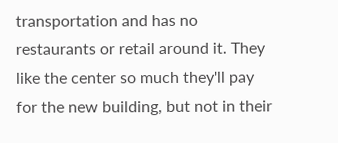transportation and has no restaurants or retail around it. They like the center so much they'll pay for the new building, but not in their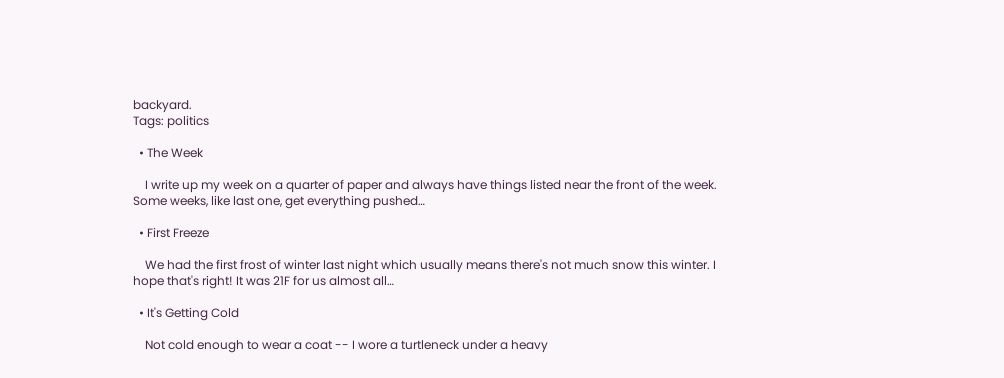backyard.
Tags: politics

  • The Week

    I write up my week on a quarter of paper and always have things listed near the front of the week. Some weeks, like last one, get everything pushed…

  • First Freeze

    We had the first frost of winter last night which usually means there's not much snow this winter. I hope that's right! It was 21F for us almost all…

  • It's Getting Cold

    Not cold enough to wear a coat -- I wore a turtleneck under a heavy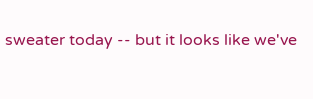sweater today -- but it looks like we've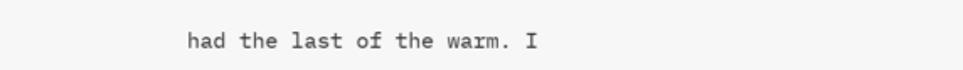had the last of the warm. I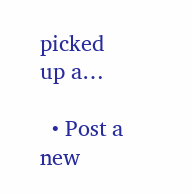picked up a…

  • Post a new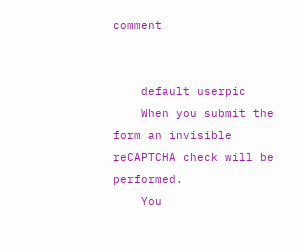comment


    default userpic
    When you submit the form an invisible reCAPTCHA check will be performed.
    You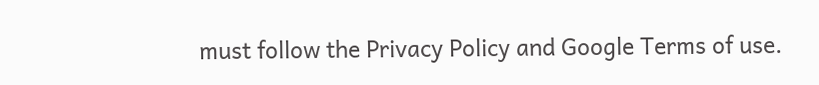must follow the Privacy Policy and Google Terms of use.